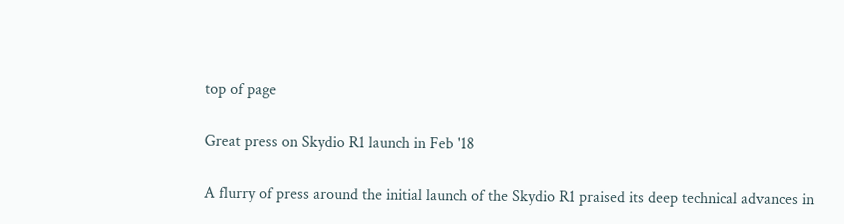top of page

Great press on Skydio R1 launch in Feb '18

A flurry of press around the initial launch of the Skydio R1 praised its deep technical advances in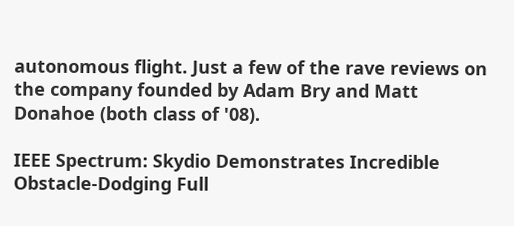autonomous flight. Just a few of the rave reviews on the company founded by Adam Bry and Matt Donahoe (both class of '08).

IEEE Spectrum: Skydio Demonstrates Incredible Obstacle-Dodging Full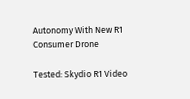Autonomy With New R1 Consumer Drone

Tested: Skydio R1 Video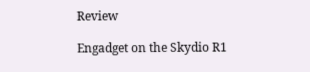Review

Engadget on the Skydio R1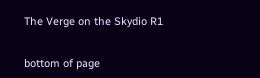The Verge on the Skydio R1


bottom of page